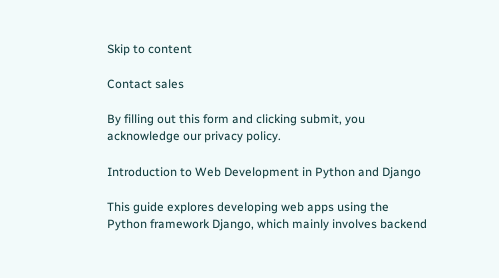Skip to content

Contact sales

By filling out this form and clicking submit, you acknowledge our privacy policy.

Introduction to Web Development in Python and Django

This guide explores developing web apps using the Python framework Django, which mainly involves backend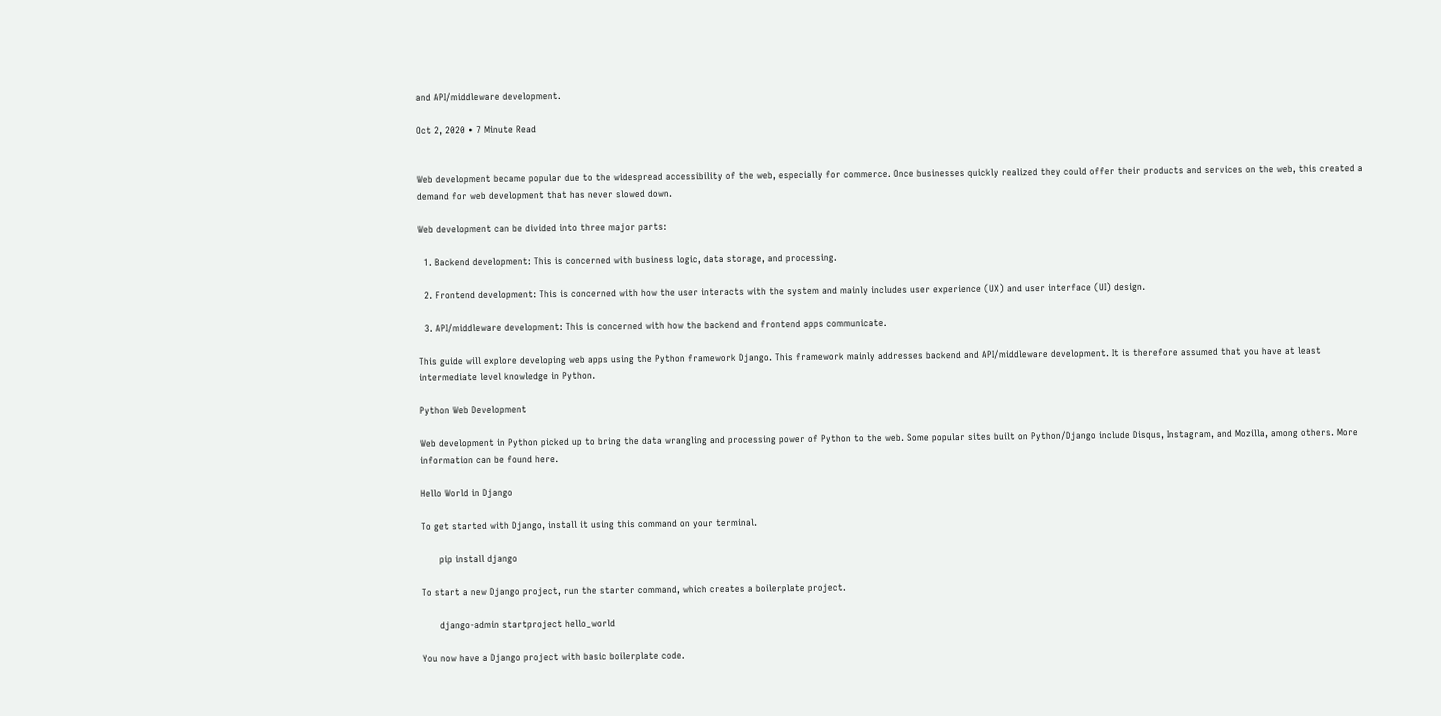and API/middleware development.

Oct 2, 2020 • 7 Minute Read


Web development became popular due to the widespread accessibility of the web, especially for commerce. Once businesses quickly realized they could offer their products and services on the web, this created a demand for web development that has never slowed down.

Web development can be divided into three major parts:

  1. Backend development: This is concerned with business logic, data storage, and processing.

  2. Frontend development: This is concerned with how the user interacts with the system and mainly includes user experience (UX) and user interface (UI) design.

  3. API/middleware development: This is concerned with how the backend and frontend apps communicate.

This guide will explore developing web apps using the Python framework Django. This framework mainly addresses backend and API/middleware development. It is therefore assumed that you have at least intermediate level knowledge in Python.

Python Web Development

Web development in Python picked up to bring the data wrangling and processing power of Python to the web. Some popular sites built on Python/Django include Disqus, Instagram, and Mozilla, among others. More information can be found here.

Hello World in Django

To get started with Django, install it using this command on your terminal.

      pip install django

To start a new Django project, run the starter command, which creates a boilerplate project.

      django-admin startproject hello_world

You now have a Django project with basic boilerplate code.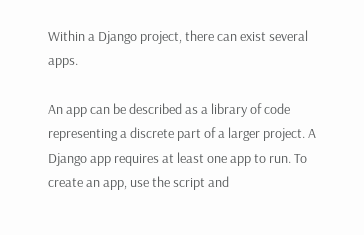Within a Django project, there can exist several apps.

An app can be described as a library of code representing a discrete part of a larger project. A Django app requires at least one app to run. To create an app, use the script and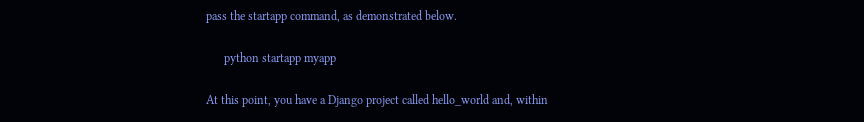pass the startapp command, as demonstrated below.

      python startapp myapp

At this point, you have a Django project called hello_world and, within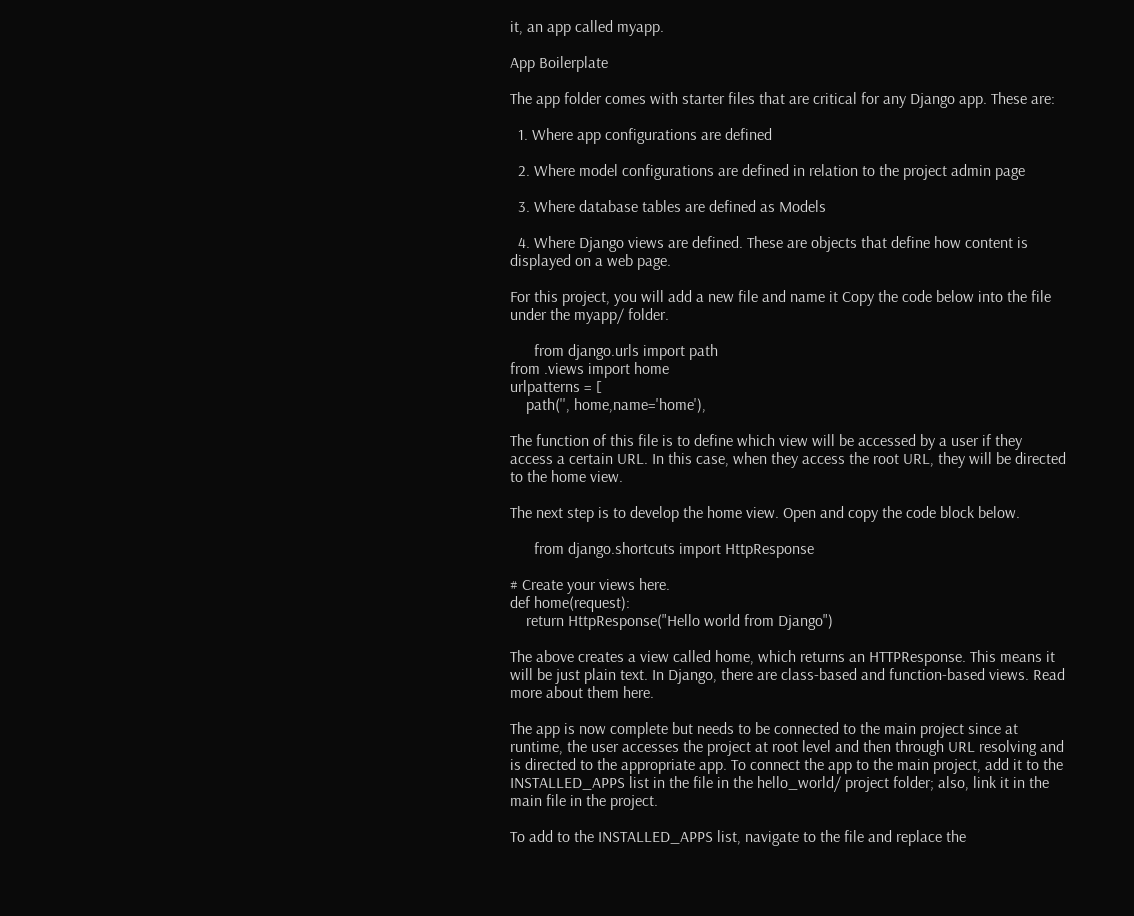it, an app called myapp.

App Boilerplate

The app folder comes with starter files that are critical for any Django app. These are:

  1. Where app configurations are defined

  2. Where model configurations are defined in relation to the project admin page

  3. Where database tables are defined as Models

  4. Where Django views are defined. These are objects that define how content is displayed on a web page.

For this project, you will add a new file and name it Copy the code below into the file under the myapp/ folder.

      from django.urls import path
from .views import home
urlpatterns = [
    path('', home,name='home'),

The function of this file is to define which view will be accessed by a user if they access a certain URL. In this case, when they access the root URL, they will be directed to the home view.

The next step is to develop the home view. Open and copy the code block below.

      from django.shortcuts import HttpResponse

# Create your views here.
def home(request):
    return HttpResponse("Hello world from Django")

The above creates a view called home, which returns an HTTPResponse. This means it will be just plain text. In Django, there are class-based and function-based views. Read more about them here.

The app is now complete but needs to be connected to the main project since at runtime, the user accesses the project at root level and then through URL resolving and is directed to the appropriate app. To connect the app to the main project, add it to the INSTALLED_APPS list in the file in the hello_world/ project folder; also, link it in the main file in the project.

To add to the INSTALLED_APPS list, navigate to the file and replace the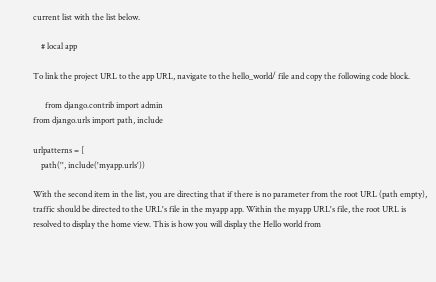current list with the list below.

    # local app

To link the project URL to the app URL, navigate to the hello_world/ file and copy the following code block.

      from django.contrib import admin
from django.urls import path, include

urlpatterns = [
    path('', include('myapp.urls'))

With the second item in the list, you are directing that if there is no parameter from the root URL (path empty), traffic should be directed to the URL's file in the myapp app. Within the myapp URL's file, the root URL is resolved to display the home view. This is how you will display the Hello world from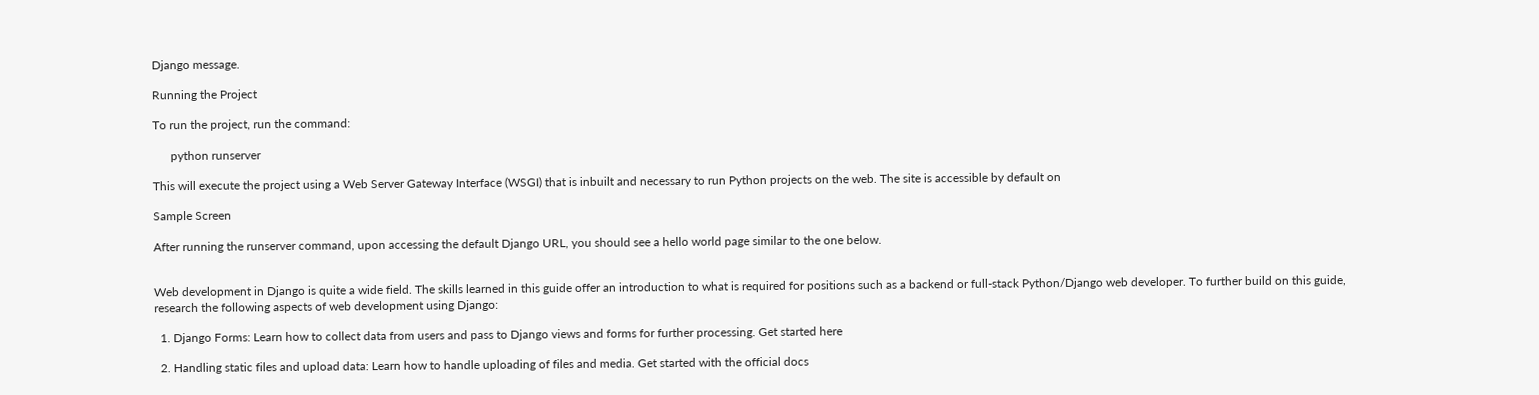Django message.

Running the Project

To run the project, run the command:

      python runserver

This will execute the project using a Web Server Gateway Interface (WSGI) that is inbuilt and necessary to run Python projects on the web. The site is accessible by default on

Sample Screen

After running the runserver command, upon accessing the default Django URL, you should see a hello world page similar to the one below.


Web development in Django is quite a wide field. The skills learned in this guide offer an introduction to what is required for positions such as a backend or full-stack Python/Django web developer. To further build on this guide, research the following aspects of web development using Django:

  1. Django Forms: Learn how to collect data from users and pass to Django views and forms for further processing. Get started here

  2. Handling static files and upload data: Learn how to handle uploading of files and media. Get started with the official docs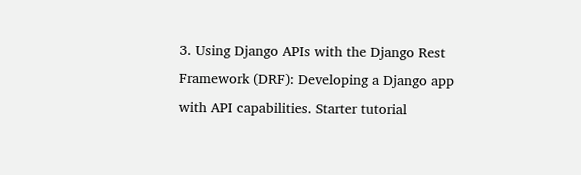3. Using Django APIs with the Django Rest Framework (DRF): Developing a Django app with API capabilities. Starter tutorial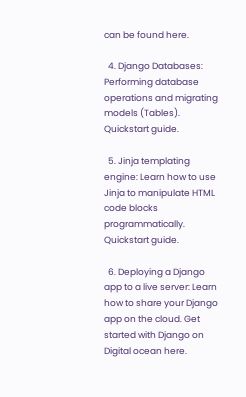can be found here.

  4. Django Databases: Performing database operations and migrating models (Tables). Quickstart guide.

  5. Jinja templating engine: Learn how to use Jinja to manipulate HTML code blocks programmatically. Quickstart guide.

  6. Deploying a Django app to a live server: Learn how to share your Django app on the cloud. Get started with Django on Digital ocean here.